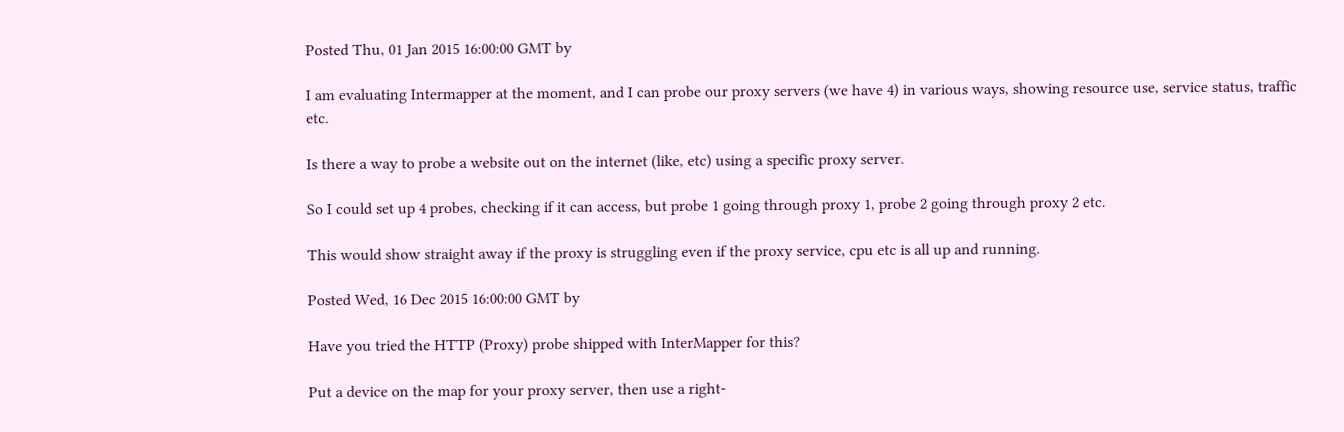Posted Thu, 01 Jan 2015 16:00:00 GMT by

I am evaluating Intermapper at the moment, and I can probe our proxy servers (we have 4) in various ways, showing resource use, service status, traffic etc.

Is there a way to probe a website out on the internet (like, etc) using a specific proxy server.

So I could set up 4 probes, checking if it can access, but probe 1 going through proxy 1, probe 2 going through proxy 2 etc.

This would show straight away if the proxy is struggling even if the proxy service, cpu etc is all up and running.

Posted Wed, 16 Dec 2015 16:00:00 GMT by

Have you tried the HTTP (Proxy) probe shipped with InterMapper for this?

Put a device on the map for your proxy server, then use a right-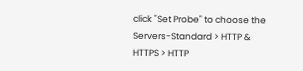click "Set Probe" to choose the Servers-Standard > HTTP & HTTPS > HTTP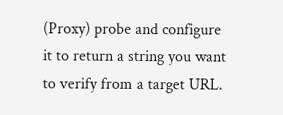(Proxy) probe and configure it to return a string you want to verify from a target URL.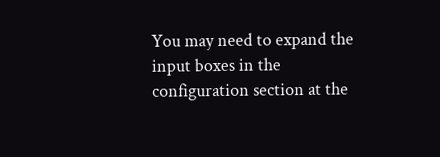You may need to expand the input boxes in the configuration section at the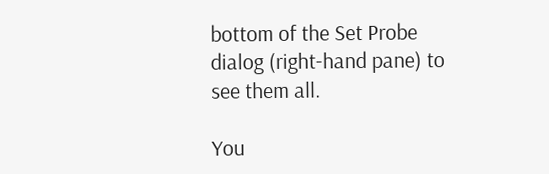bottom of the Set Probe dialog (right-hand pane) to see them all.

You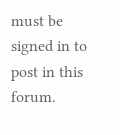must be signed in to post in this forum.